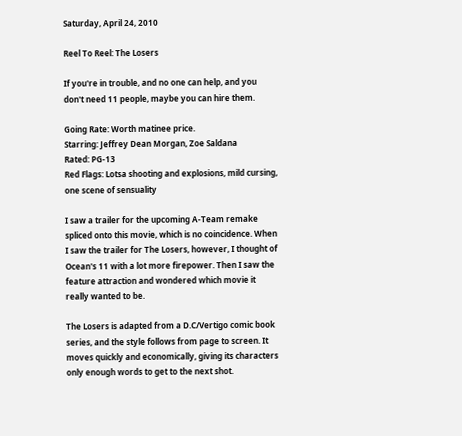Saturday, April 24, 2010

Reel To Reel: The Losers

If you're in trouble, and no one can help, and you don't need 11 people, maybe you can hire them.

Going Rate: Worth matinee price.
Starring: Jeffrey Dean Morgan, Zoe Saldana
Rated: PG-13
Red Flags: Lotsa shooting and explosions, mild cursing, one scene of sensuality

I saw a trailer for the upcoming A-Team remake spliced onto this movie, which is no coincidence. When I saw the trailer for The Losers, however, I thought of Ocean's 11 with a lot more firepower. Then I saw the feature attraction and wondered which movie it really wanted to be.

The Losers is adapted from a D.C/Vertigo comic book series, and the style follows from page to screen. It moves quickly and economically, giving its characters only enough words to get to the next shot.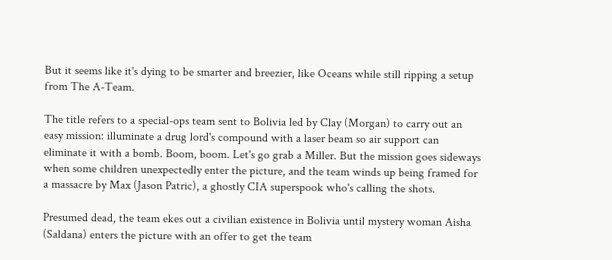But it seems like it's dying to be smarter and breezier, like Oceans while still ripping a setup from The A-Team.

The title refers to a special-ops team sent to Bolivia led by Clay (Morgan) to carry out an easy mission: illuminate a drug lord's compound with a laser beam so air support can eliminate it with a bomb. Boom, boom. Let's go grab a Miller. But the mission goes sideways when some children unexpectedly enter the picture, and the team winds up being framed for a massacre by Max (Jason Patric), a ghostly CIA superspook who's calling the shots.

Presumed dead, the team ekes out a civilian existence in Bolivia until mystery woman Aisha (Saldana) enters the picture with an offer to get the team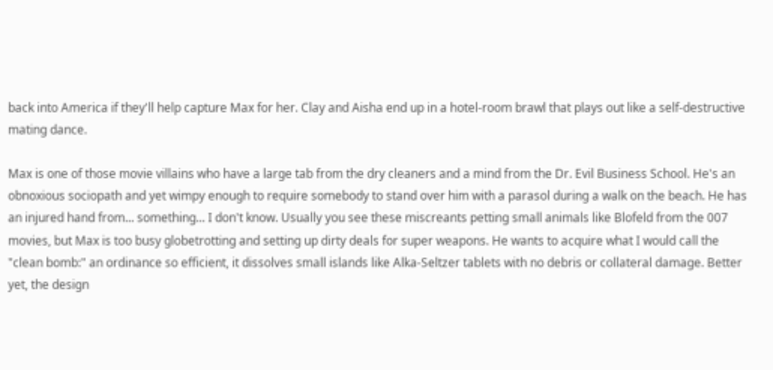back into America if they'll help capture Max for her. Clay and Aisha end up in a hotel-room brawl that plays out like a self-destructive mating dance.

Max is one of those movie villains who have a large tab from the dry cleaners and a mind from the Dr. Evil Business School. He's an obnoxious sociopath and yet wimpy enough to require somebody to stand over him with a parasol during a walk on the beach. He has an injured hand from... something... I don't know. Usually you see these miscreants petting small animals like Blofeld from the 007 movies, but Max is too busy globetrotting and setting up dirty deals for super weapons. He wants to acquire what I would call the "clean bomb:" an ordinance so efficient, it dissolves small islands like Alka-Seltzer tablets with no debris or collateral damage. Better yet, the design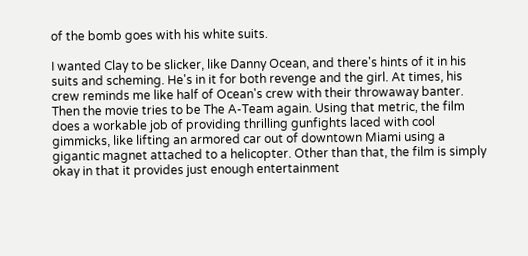of the bomb goes with his white suits.

I wanted Clay to be slicker, like Danny Ocean, and there's hints of it in his suits and scheming. He's in it for both revenge and the girl. At times, his crew reminds me like half of Ocean's crew with their throwaway banter. Then the movie tries to be The A-Team again. Using that metric, the film does a workable job of providing thrilling gunfights laced with cool gimmicks, like lifting an armored car out of downtown Miami using a gigantic magnet attached to a helicopter. Other than that, the film is simply okay in that it provides just enough entertainment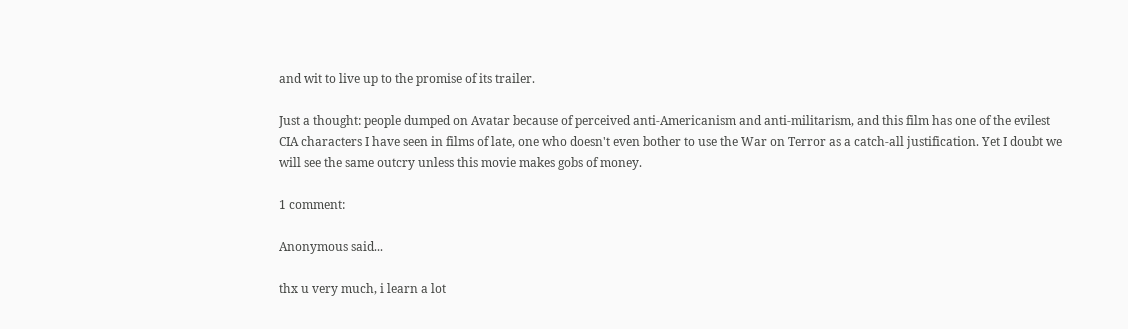and wit to live up to the promise of its trailer.

Just a thought: people dumped on Avatar because of perceived anti-Americanism and anti-militarism, and this film has one of the evilest CIA characters I have seen in films of late, one who doesn't even bother to use the War on Terror as a catch-all justification. Yet I doubt we will see the same outcry unless this movie makes gobs of money.

1 comment:

Anonymous said...

thx u very much, i learn a lot